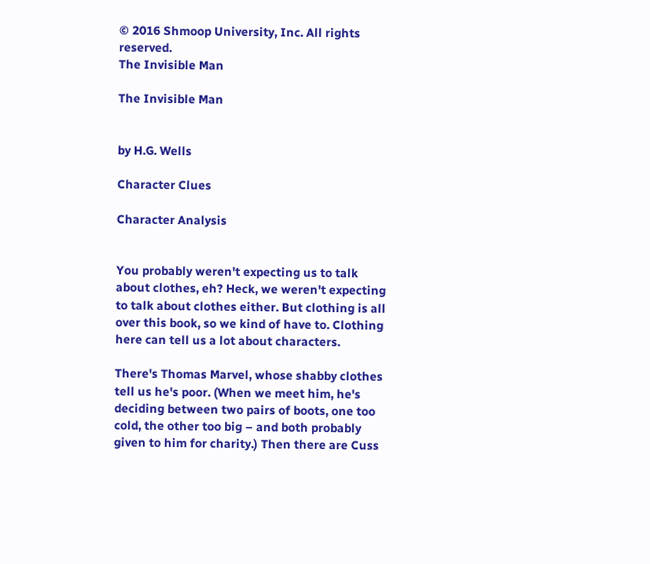© 2016 Shmoop University, Inc. All rights reserved.
The Invisible Man

The Invisible Man


by H.G. Wells

Character Clues

Character Analysis


You probably weren't expecting us to talk about clothes, eh? Heck, we weren't expecting to talk about clothes either. But clothing is all over this book, so we kind of have to. Clothing here can tell us a lot about characters.

There's Thomas Marvel, whose shabby clothes tell us he's poor. (When we meet him, he's deciding between two pairs of boots, one too cold, the other too big – and both probably given to him for charity.) Then there are Cuss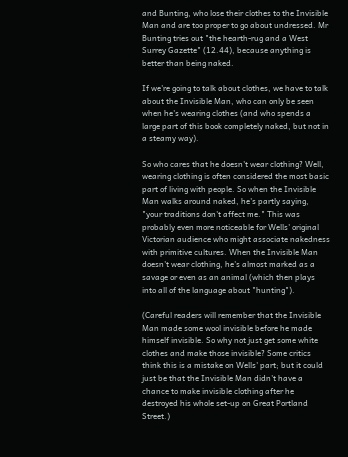and Bunting, who lose their clothes to the Invisible Man and are too proper to go about undressed. Mr Bunting tries out "the hearth-rug and a West Surrey Gazette" (12.44), because anything is better than being naked.

If we're going to talk about clothes, we have to talk about the Invisible Man, who can only be seen when he's wearing clothes (and who spends a large part of this book completely naked, but not in a steamy way).

So who cares that he doesn't wear clothing? Well, wearing clothing is often considered the most basic part of living with people. So when the Invisible Man walks around naked, he's partly saying, "your traditions don't affect me." This was probably even more noticeable for Wells' original Victorian audience who might associate nakedness with primitive cultures. When the Invisible Man doesn't wear clothing, he's almost marked as a savage or even as an animal (which then plays into all of the language about "hunting").

(Careful readers will remember that the Invisible Man made some wool invisible before he made himself invisible. So why not just get some white clothes and make those invisible? Some critics think this is a mistake on Wells' part; but it could just be that the Invisible Man didn't have a chance to make invisible clothing after he destroyed his whole set-up on Great Portland Street.)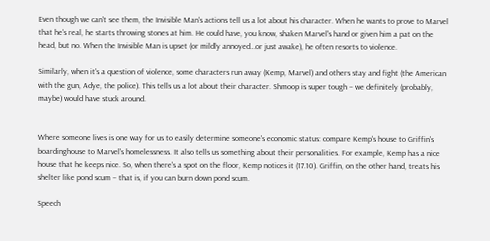Even though we can't see them, the Invisible Man's actions tell us a lot about his character. When he wants to prove to Marvel that he's real, he starts throwing stones at him. He could have, you know, shaken Marvel's hand or given him a pat on the head, but no. When the Invisible Man is upset (or mildly annoyed…or just awake), he often resorts to violence.

Similarly, when it's a question of violence, some characters run away (Kemp, Marvel) and others stay and fight (the American with the gun, Adye, the police). This tells us a lot about their character. Shmoop is super tough – we definitely (probably, maybe) would have stuck around.


Where someone lives is one way for us to easily determine someone's economic status: compare Kemp's house to Griffin's boardinghouse to Marvel's homelessness. It also tells us something about their personalities. For example, Kemp has a nice house that he keeps nice. So, when there's a spot on the floor, Kemp notices it (17.10). Griffin, on the other hand, treats his shelter like pond scum – that is, if you can burn down pond scum.

Speech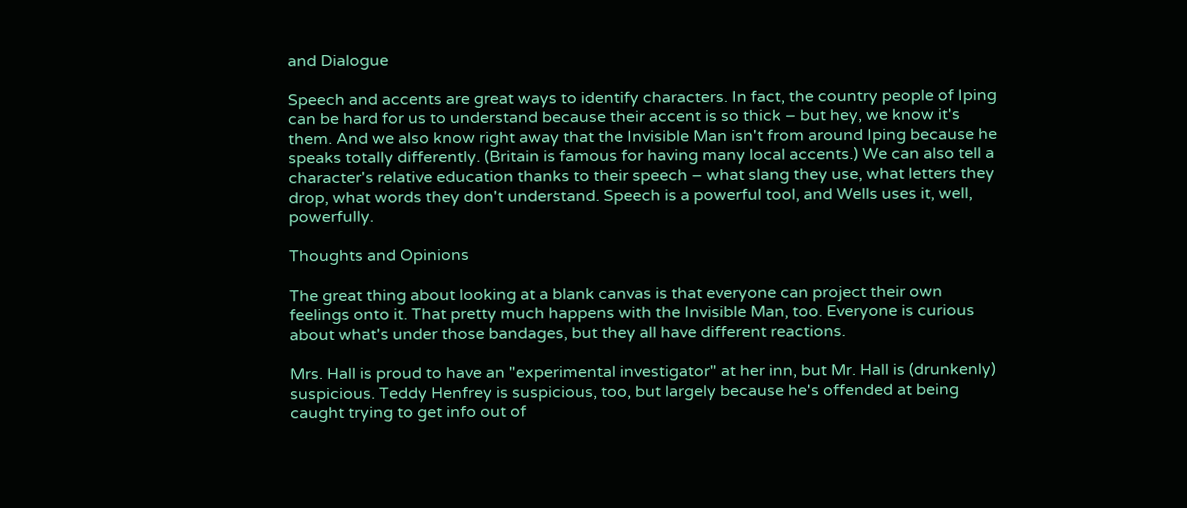and Dialogue

Speech and accents are great ways to identify characters. In fact, the country people of Iping can be hard for us to understand because their accent is so thick – but hey, we know it's them. And we also know right away that the Invisible Man isn't from around Iping because he speaks totally differently. (Britain is famous for having many local accents.) We can also tell a character's relative education thanks to their speech – what slang they use, what letters they drop, what words they don't understand. Speech is a powerful tool, and Wells uses it, well, powerfully.

Thoughts and Opinions

The great thing about looking at a blank canvas is that everyone can project their own feelings onto it. That pretty much happens with the Invisible Man, too. Everyone is curious about what's under those bandages, but they all have different reactions.

Mrs. Hall is proud to have an "experimental investigator" at her inn, but Mr. Hall is (drunkenly) suspicious. Teddy Henfrey is suspicious, too, but largely because he's offended at being caught trying to get info out of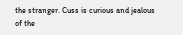the stranger. Cuss is curious and jealous of the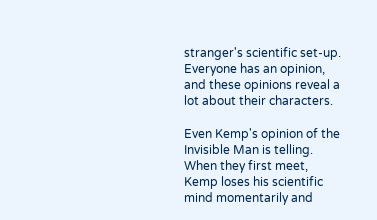stranger's scientific set-up. Everyone has an opinion, and these opinions reveal a lot about their characters.

Even Kemp's opinion of the Invisible Man is telling. When they first meet, Kemp loses his scientific mind momentarily and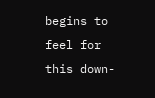begins to feel for this down-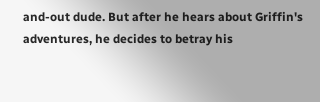and-out dude. But after he hears about Griffin's adventures, he decides to betray his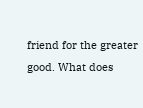friend for the greater good. What does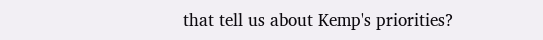that tell us about Kemp's priorities?